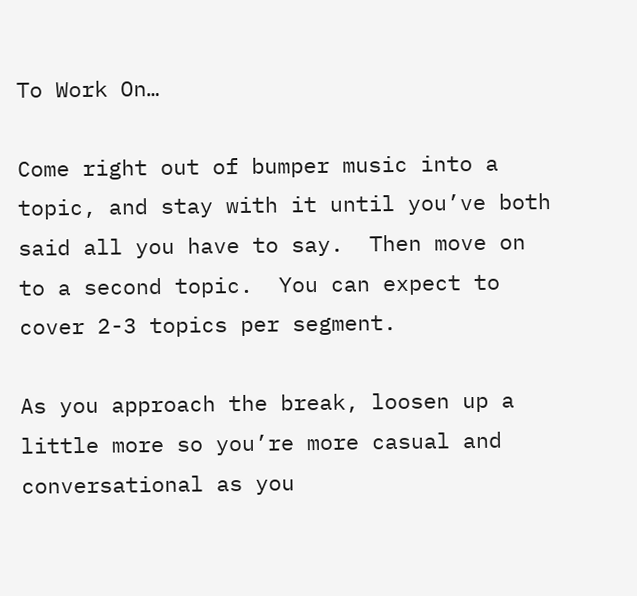To Work On…

Come right out of bumper music into a topic, and stay with it until you’ve both said all you have to say.  Then move on to a second topic.  You can expect to cover 2-3 topics per segment.

As you approach the break, loosen up a little more so you’re more casual and conversational as you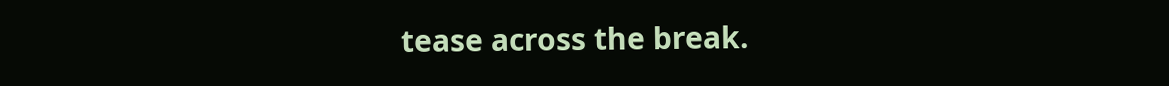tease across the break.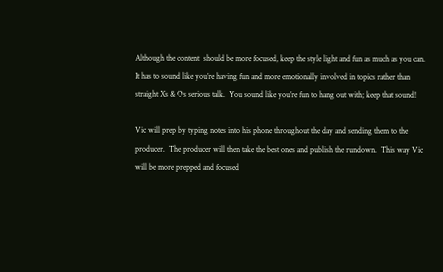Although the content  should be more focused, keep the style light and fun as much as you can.  It has to sound like you’re having fun and more emotionally involved in topics rather than straight Xs & Os serious talk.  You sound like you’re fun to hang out with; keep that sound!

Vic will prep by typing notes into his phone throughout the day and sending them to the producer.  The producer will then take the best ones and publish the rundown.  This way Vic will be more prepped and focused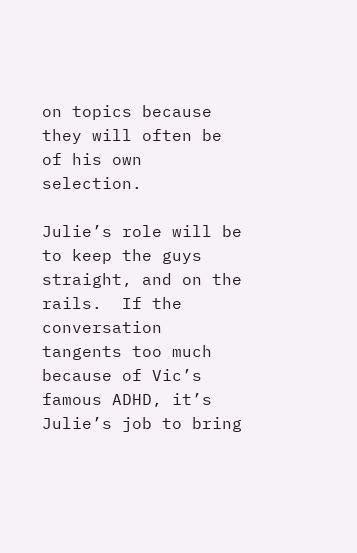on topics because they will often be of his own selection.

Julie’s role will be to keep the guys straight, and on the rails.  If the conversation tangents too much because of Vic’s famous ADHD, it’s Julie’s job to bring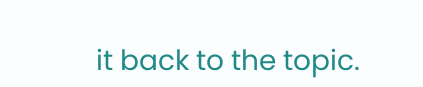it back to the topic.